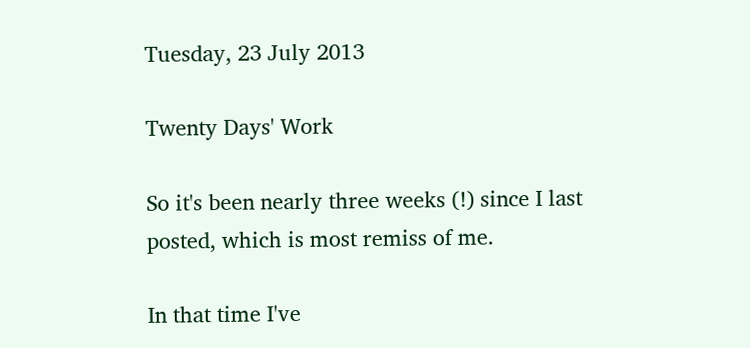Tuesday, 23 July 2013

Twenty Days' Work

So it's been nearly three weeks (!) since I last posted, which is most remiss of me.

In that time I've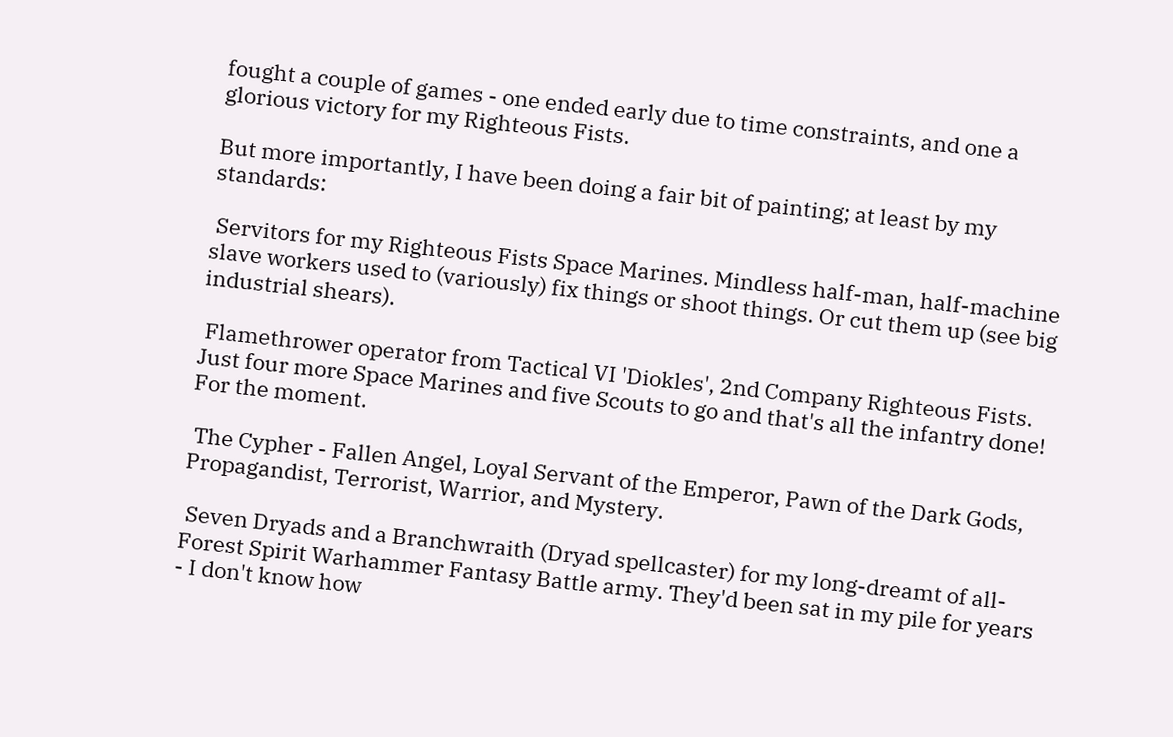fought a couple of games - one ended early due to time constraints, and one a glorious victory for my Righteous Fists.

But more importantly, I have been doing a fair bit of painting; at least by my standards:

 Servitors for my Righteous Fists Space Marines. Mindless half-man, half-machine slave workers used to (variously) fix things or shoot things. Or cut them up (see big industrial shears).

 Flamethrower operator from Tactical VI 'Diokles', 2nd Company Righteous Fists. Just four more Space Marines and five Scouts to go and that's all the infantry done! For the moment.

 The Cypher - Fallen Angel, Loyal Servant of the Emperor, Pawn of the Dark Gods, Propagandist, Terrorist, Warrior, and Mystery.

 Seven Dryads and a Branchwraith (Dryad spellcaster) for my long-dreamt of all-Forest Spirit Warhammer Fantasy Battle army. They'd been sat in my pile for years - I don't know how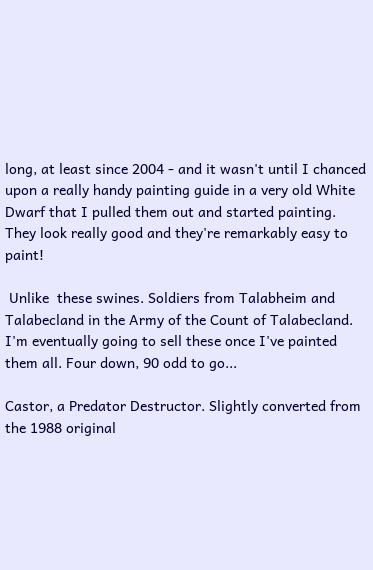long, at least since 2004 - and it wasn't until I chanced upon a really handy painting guide in a very old White Dwarf that I pulled them out and started painting. They look really good and they're remarkably easy to paint!

 Unlike  these swines. Soldiers from Talabheim and Talabecland in the Army of the Count of Talabecland. I'm eventually going to sell these once I've painted them all. Four down, 90 odd to go...

Castor, a Predator Destructor. Slightly converted from the 1988 original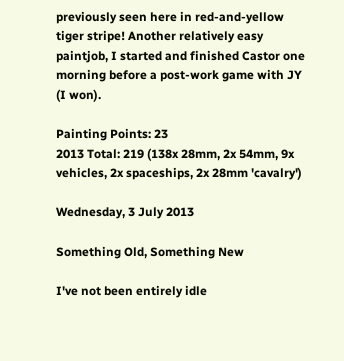previously seen here in red-and-yellow tiger stripe! Another relatively easy paintjob, I started and finished Castor one morning before a post-work game with JY (I won).

Painting Points: 23
2013 Total: 219 (138x 28mm, 2x 54mm, 9x vehicles, 2x spaceships, 2x 28mm 'cavalry')

Wednesday, 3 July 2013

Something Old, Something New

I've not been entirely idle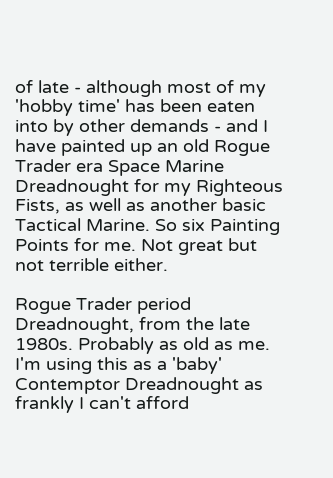of late - although most of my 'hobby time' has been eaten into by other demands - and I have painted up an old Rogue Trader era Space Marine Dreadnought for my Righteous Fists, as well as another basic Tactical Marine. So six Painting Points for me. Not great but not terrible either.

Rogue Trader period Dreadnought, from the late 1980s. Probably as old as me. I'm using this as a 'baby' Contemptor Dreadnought as frankly I can't afford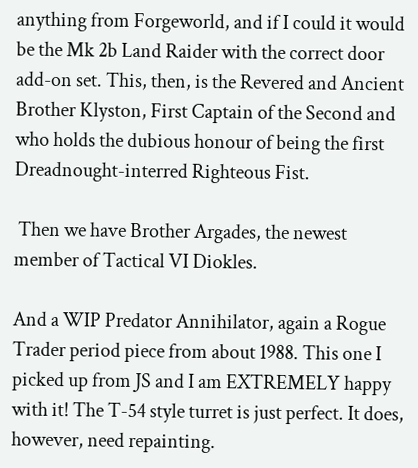anything from Forgeworld, and if I could it would be the Mk 2b Land Raider with the correct door add-on set. This, then, is the Revered and Ancient Brother Klyston, First Captain of the Second and who holds the dubious honour of being the first Dreadnought-interred Righteous Fist.

 Then we have Brother Argades, the newest member of Tactical VI Diokles.

And a WIP Predator Annihilator, again a Rogue Trader period piece from about 1988. This one I picked up from JS and I am EXTREMELY happy with it! The T-54 style turret is just perfect. It does, however, need repainting.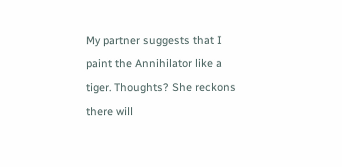My partner suggests that I paint the Annihilator like a tiger. Thoughts? She reckons there will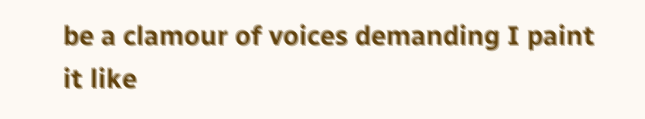be a clamour of voices demanding I paint it like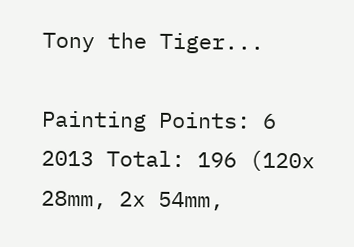Tony the Tiger...

Painting Points: 6
2013 Total: 196 (120x 28mm, 2x 54mm,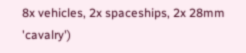8x vehicles, 2x spaceships, 2x 28mm 'cavalry')